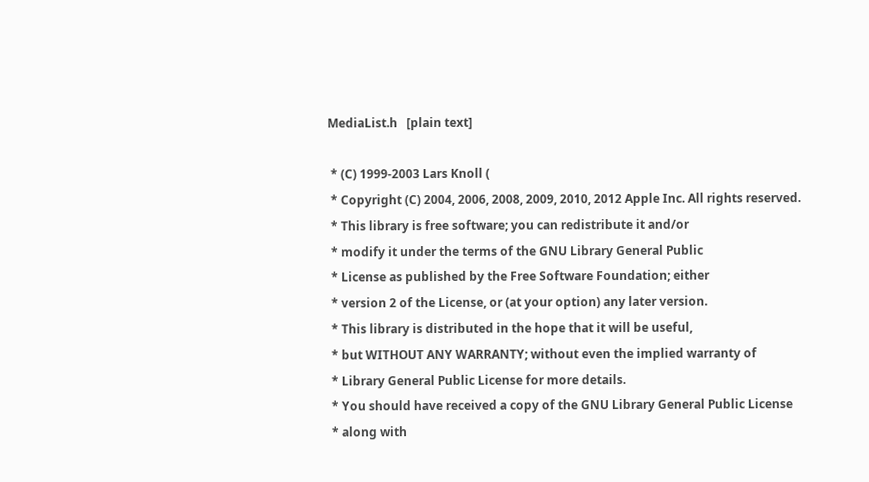MediaList.h   [plain text]

 * (C) 1999-2003 Lars Knoll (
 * Copyright (C) 2004, 2006, 2008, 2009, 2010, 2012 Apple Inc. All rights reserved.
 * This library is free software; you can redistribute it and/or
 * modify it under the terms of the GNU Library General Public
 * License as published by the Free Software Foundation; either
 * version 2 of the License, or (at your option) any later version.
 * This library is distributed in the hope that it will be useful,
 * but WITHOUT ANY WARRANTY; without even the implied warranty of
 * Library General Public License for more details.
 * You should have received a copy of the GNU Library General Public License
 * along with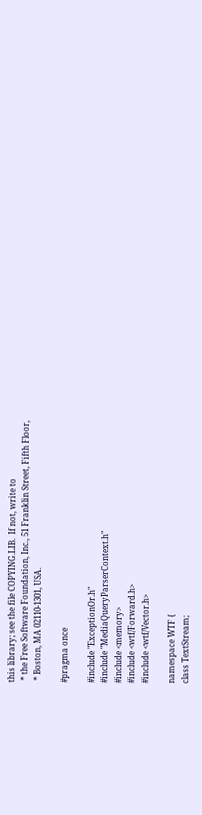this library; see the file COPYING.LIB.  If not, write to
 * the Free Software Foundation, Inc., 51 Franklin Street, Fifth Floor,
 * Boston, MA 02110-1301, USA.

#pragma once

#include "ExceptionOr.h"
#include "MediaQueryParserContext.h"
#include <memory>
#include <wtf/Forward.h>
#include <wtf/Vector.h>

namespace WTF {
class TextStream;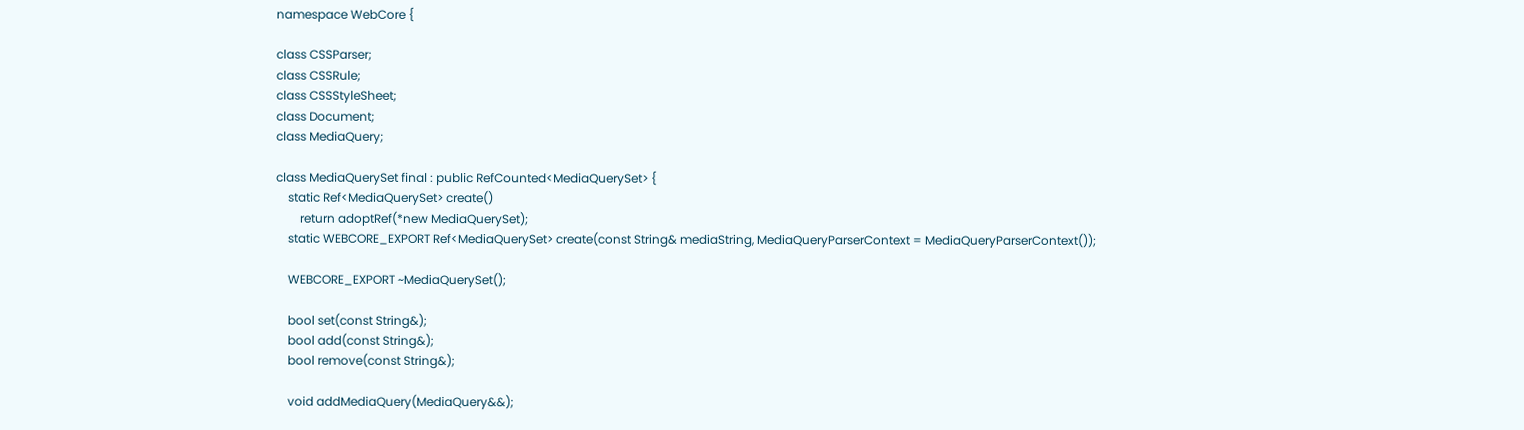namespace WebCore {

class CSSParser;
class CSSRule;
class CSSStyleSheet;
class Document;
class MediaQuery;

class MediaQuerySet final : public RefCounted<MediaQuerySet> {
    static Ref<MediaQuerySet> create()
        return adoptRef(*new MediaQuerySet);
    static WEBCORE_EXPORT Ref<MediaQuerySet> create(const String& mediaString, MediaQueryParserContext = MediaQueryParserContext());

    WEBCORE_EXPORT ~MediaQuerySet();

    bool set(const String&);
    bool add(const String&);
    bool remove(const String&);

    void addMediaQuery(MediaQuery&&);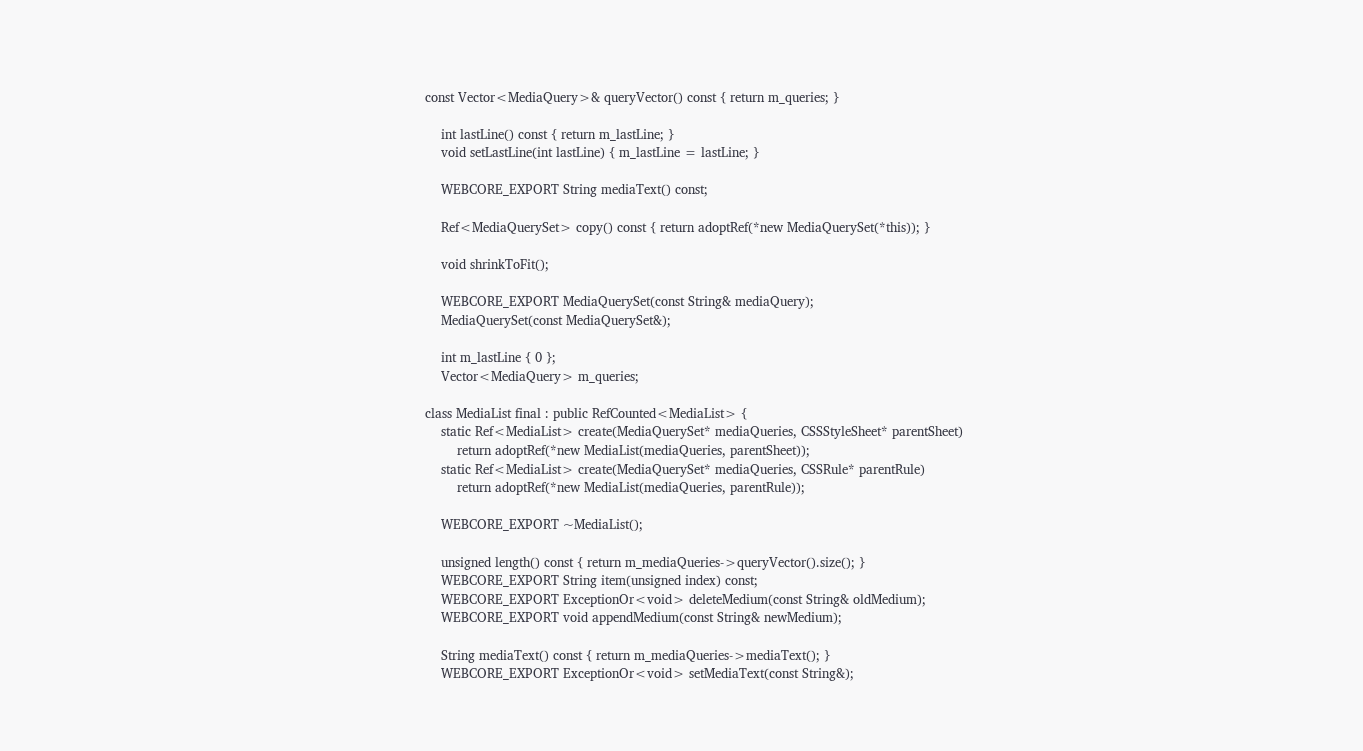const Vector<MediaQuery>& queryVector() const { return m_queries; }

    int lastLine() const { return m_lastLine; }
    void setLastLine(int lastLine) { m_lastLine = lastLine; }

    WEBCORE_EXPORT String mediaText() const;

    Ref<MediaQuerySet> copy() const { return adoptRef(*new MediaQuerySet(*this)); }

    void shrinkToFit();

    WEBCORE_EXPORT MediaQuerySet(const String& mediaQuery);
    MediaQuerySet(const MediaQuerySet&);

    int m_lastLine { 0 };
    Vector<MediaQuery> m_queries;

class MediaList final : public RefCounted<MediaList> {
    static Ref<MediaList> create(MediaQuerySet* mediaQueries, CSSStyleSheet* parentSheet)
        return adoptRef(*new MediaList(mediaQueries, parentSheet));
    static Ref<MediaList> create(MediaQuerySet* mediaQueries, CSSRule* parentRule)
        return adoptRef(*new MediaList(mediaQueries, parentRule));

    WEBCORE_EXPORT ~MediaList();

    unsigned length() const { return m_mediaQueries->queryVector().size(); }
    WEBCORE_EXPORT String item(unsigned index) const;
    WEBCORE_EXPORT ExceptionOr<void> deleteMedium(const String& oldMedium);
    WEBCORE_EXPORT void appendMedium(const String& newMedium);

    String mediaText() const { return m_mediaQueries->mediaText(); }
    WEBCORE_EXPORT ExceptionOr<void> setMediaText(const String&);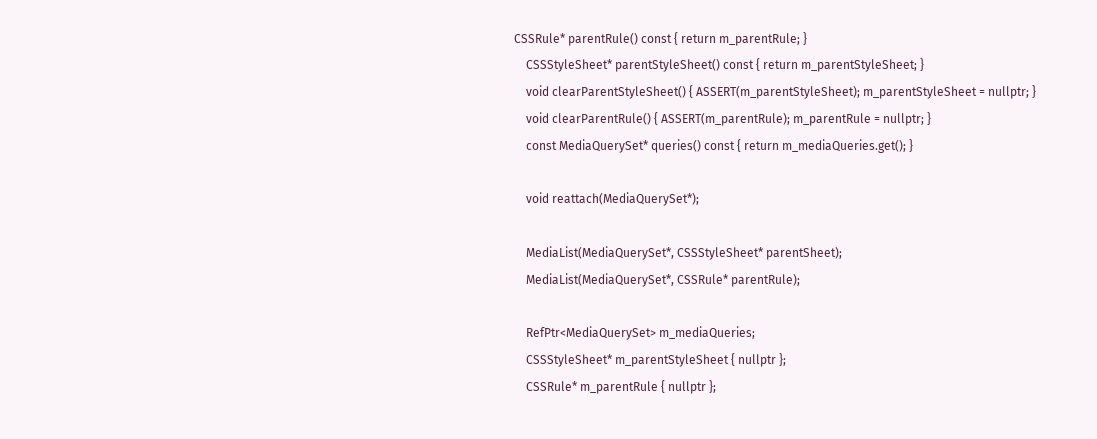CSSRule* parentRule() const { return m_parentRule; }
    CSSStyleSheet* parentStyleSheet() const { return m_parentStyleSheet; }
    void clearParentStyleSheet() { ASSERT(m_parentStyleSheet); m_parentStyleSheet = nullptr; }
    void clearParentRule() { ASSERT(m_parentRule); m_parentRule = nullptr; }
    const MediaQuerySet* queries() const { return m_mediaQueries.get(); }

    void reattach(MediaQuerySet*);

    MediaList(MediaQuerySet*, CSSStyleSheet* parentSheet);
    MediaList(MediaQuerySet*, CSSRule* parentRule);

    RefPtr<MediaQuerySet> m_mediaQueries;
    CSSStyleSheet* m_parentStyleSheet { nullptr };
    CSSRule* m_parentRule { nullptr };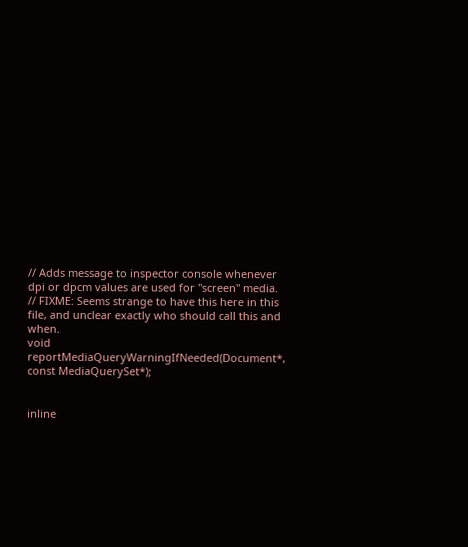// Adds message to inspector console whenever dpi or dpcm values are used for "screen" media.
// FIXME: Seems strange to have this here in this file, and unclear exactly who should call this and when.
void reportMediaQueryWarningIfNeeded(Document*, const MediaQuerySet*);


inline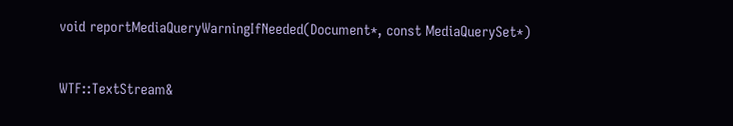void reportMediaQueryWarningIfNeeded(Document*, const MediaQuerySet*)


WTF::TextStream&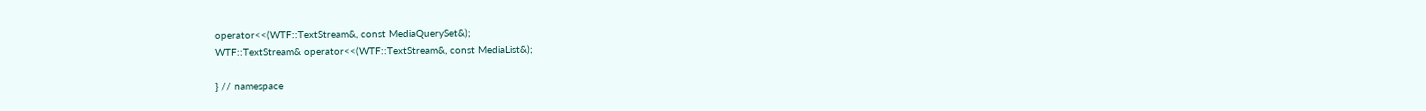operator<<(WTF::TextStream&, const MediaQuerySet&);
WTF::TextStream& operator<<(WTF::TextStream&, const MediaList&);

} // namespace